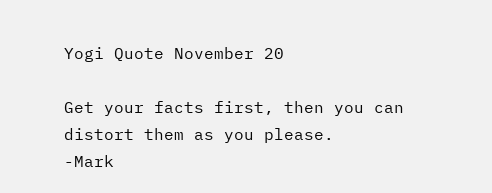Yogi Quote November 20

Get your facts first, then you can distort them as you please.
-Mark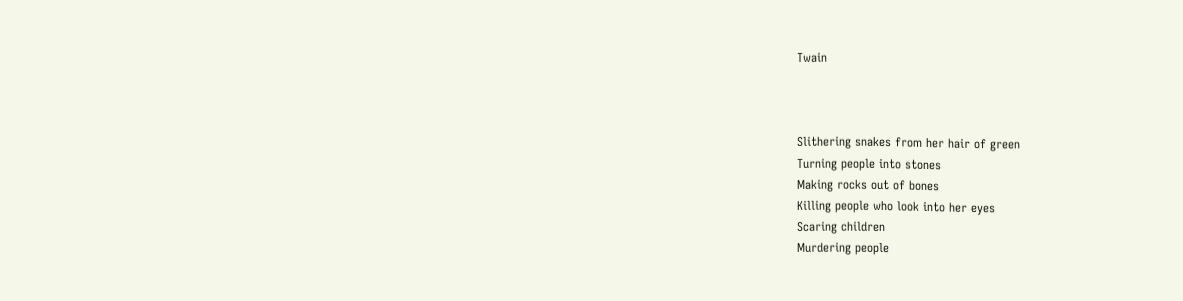Twain



Slithering snakes from her hair of green
Turning people into stones
Making rocks out of bones
Killing people who look into her eyes
Scaring children
Murdering people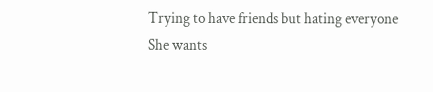Trying to have friends but hating everyone
She wants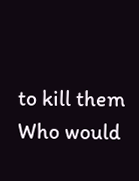to kill them
Who would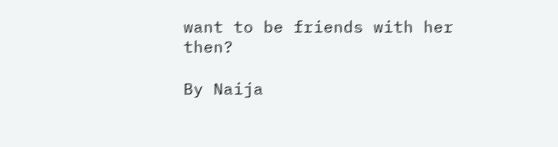want to be friends with her then?

By Naija